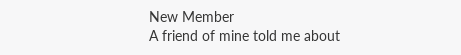New Member
A friend of mine told me about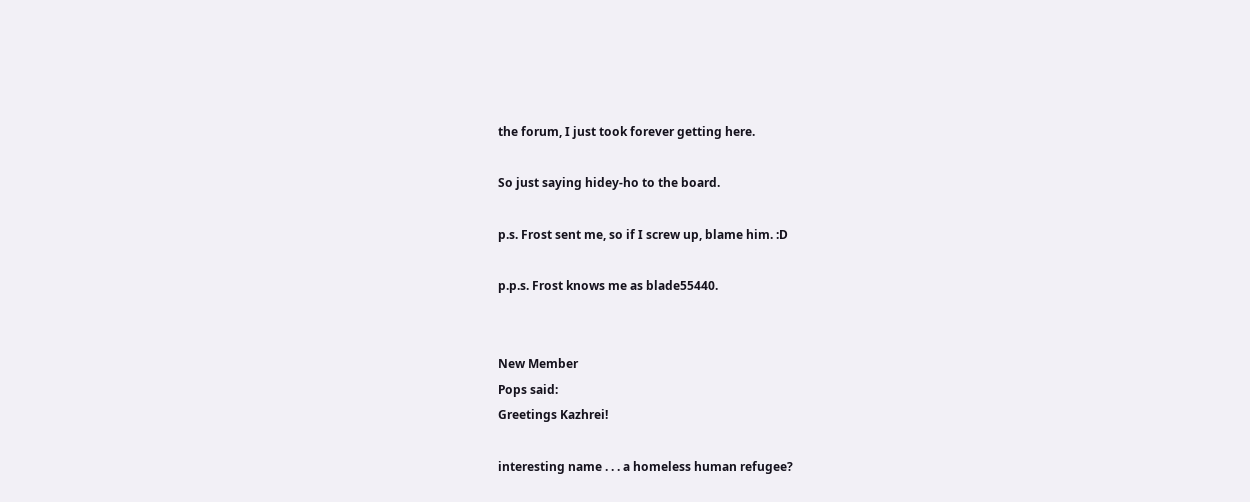the forum, I just took forever getting here.

So just saying hidey-ho to the board.

p.s. Frost sent me, so if I screw up, blame him. :D

p.p.s. Frost knows me as blade55440.


New Member
Pops said:
Greetings Kazhrei!

interesting name . . . a homeless human refugee?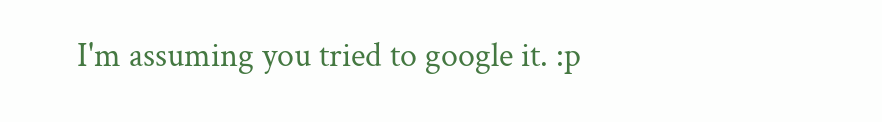I'm assuming you tried to google it. :p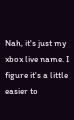Nah, it's just my xbox live name. I figure it's a little easier to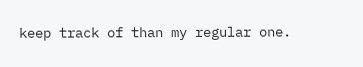keep track of than my regular one.